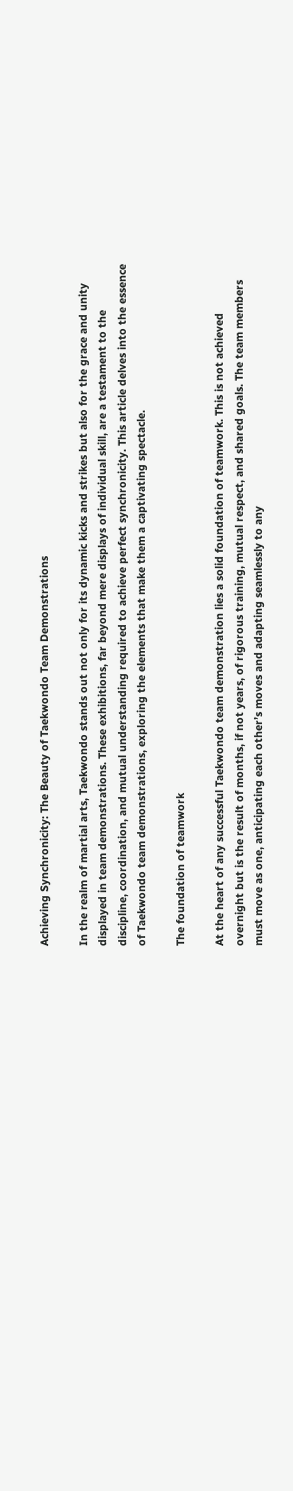Achieving Synchronicity: The Beauty of Taekwondo Team Demonstrations

In the realm of martial arts, Taekwondo stands out not only for its dynamic kicks and strikes but also for the grace and unity displayed in team demonstrations. These exhibitions, far beyond mere displays of individual skill, are a testament to the discipline, coordination, and mutual understanding required to achieve perfect synchronicity. This article delves into the essence of Taekwondo team demonstrations, exploring the elements that make them a captivating spectacle.

The foundation of teamwork

At the heart of any successful Taekwondo team demonstration lies a solid foundation of teamwork. This is not achieved overnight but is the result of months, if not years, of rigorous training, mutual respect, and shared goals. The team members must move as one, anticipating each other’s moves and adapting seamlessly to any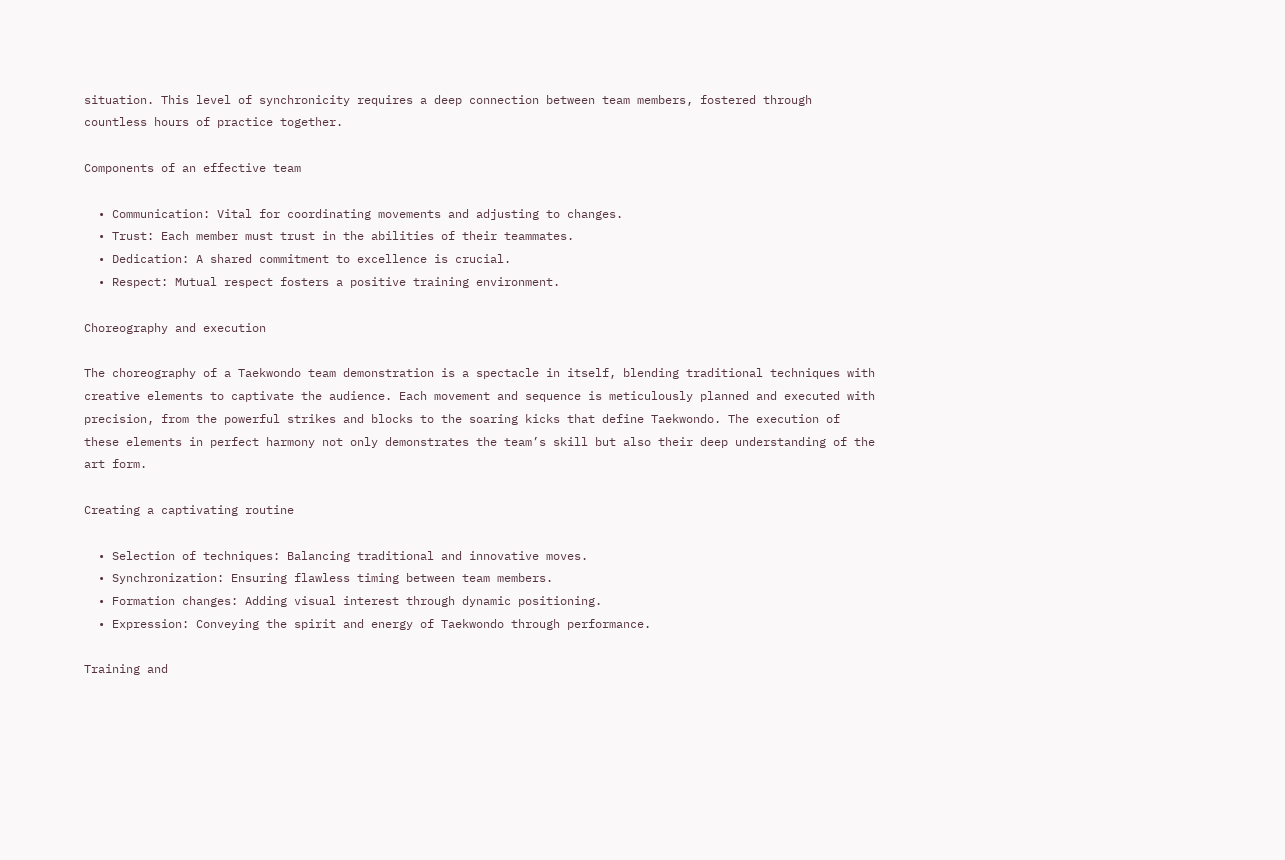situation. This level of synchronicity requires a deep connection between team members, fostered through countless hours of practice together.

Components of an effective team

  • Communication: Vital for coordinating movements and adjusting to changes.
  • Trust: Each member must trust in the abilities of their teammates.
  • Dedication: A shared commitment to excellence is crucial.
  • Respect: Mutual respect fosters a positive training environment.

Choreography and execution

The choreography of a Taekwondo team demonstration is a spectacle in itself, blending traditional techniques with creative elements to captivate the audience. Each movement and sequence is meticulously planned and executed with precision, from the powerful strikes and blocks to the soaring kicks that define Taekwondo. The execution of these elements in perfect harmony not only demonstrates the team’s skill but also their deep understanding of the art form.

Creating a captivating routine

  • Selection of techniques: Balancing traditional and innovative moves.
  • Synchronization: Ensuring flawless timing between team members.
  • Formation changes: Adding visual interest through dynamic positioning.
  • Expression: Conveying the spirit and energy of Taekwondo through performance.

Training and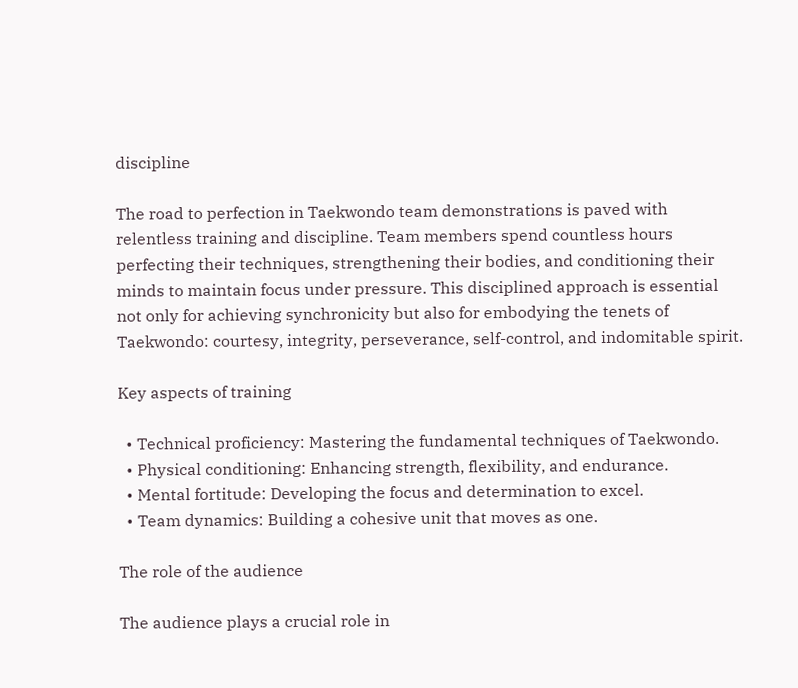discipline

The road to perfection in Taekwondo team demonstrations is paved with relentless training and discipline. Team members spend countless hours perfecting their techniques, strengthening their bodies, and conditioning their minds to maintain focus under pressure. This disciplined approach is essential not only for achieving synchronicity but also for embodying the tenets of Taekwondo: courtesy, integrity, perseverance, self-control, and indomitable spirit.

Key aspects of training

  • Technical proficiency: Mastering the fundamental techniques of Taekwondo.
  • Physical conditioning: Enhancing strength, flexibility, and endurance.
  • Mental fortitude: Developing the focus and determination to excel.
  • Team dynamics: Building a cohesive unit that moves as one.

The role of the audience

The audience plays a crucial role in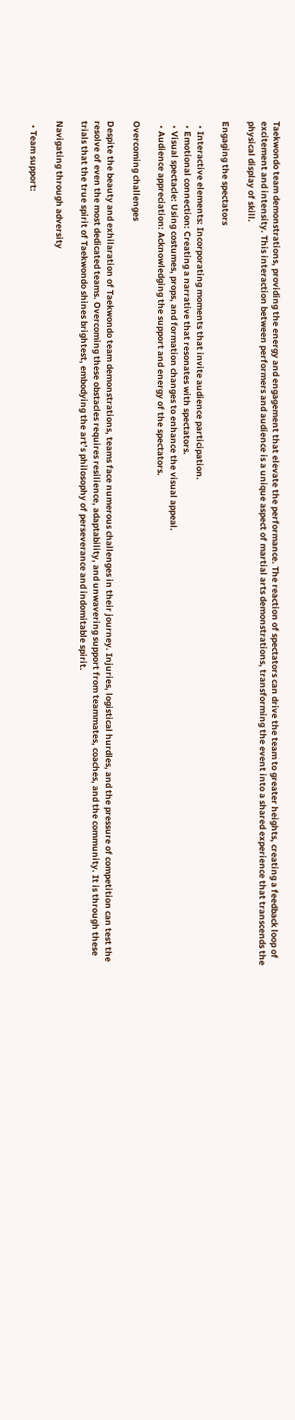Taekwondo team demonstrations, providing the energy and engagement that elevate the performance. The reaction of spectators can drive the team to greater heights, creating a feedback loop of excitement and intensity. This interaction between performers and audience is a unique aspect of martial arts demonstrations, transforming the event into a shared experience that transcends the physical display of skill.

Engaging the spectators

  • Interactive elements: Incorporating moments that invite audience participation.
  • Emotional connection: Creating a narrative that resonates with spectators.
  • Visual spectacle: Using costumes, props, and formation changes to enhance the visual appeal.
  • Audience appreciation: Acknowledging the support and energy of the spectators.

Overcoming challenges

Despite the beauty and exhilaration of Taekwondo team demonstrations, teams face numerous challenges in their journey. Injuries, logistical hurdles, and the pressure of competition can test the resolve of even the most dedicated teams. Overcoming these obstacles requires resilience, adaptability, and unwavering support from teammates, coaches, and the community. It is through these trials that the true spirit of Taekwondo shines brightest, embodying the art’s philosophy of perseverance and indomitable spirit.

Navigating through adversity

  • Team support: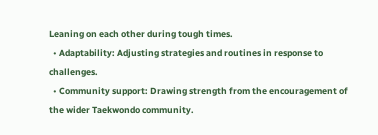Leaning on each other during tough times.
  • Adaptability: Adjusting strategies and routines in response to challenges.
  • Community support: Drawing strength from the encouragement of the wider Taekwondo community.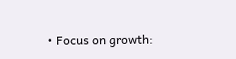• Focus on growth: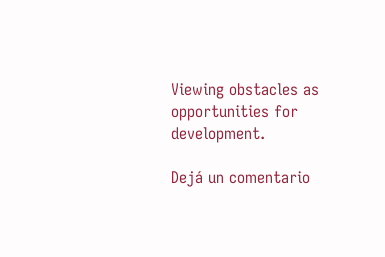Viewing obstacles as opportunities for development.

Dejá un comentario